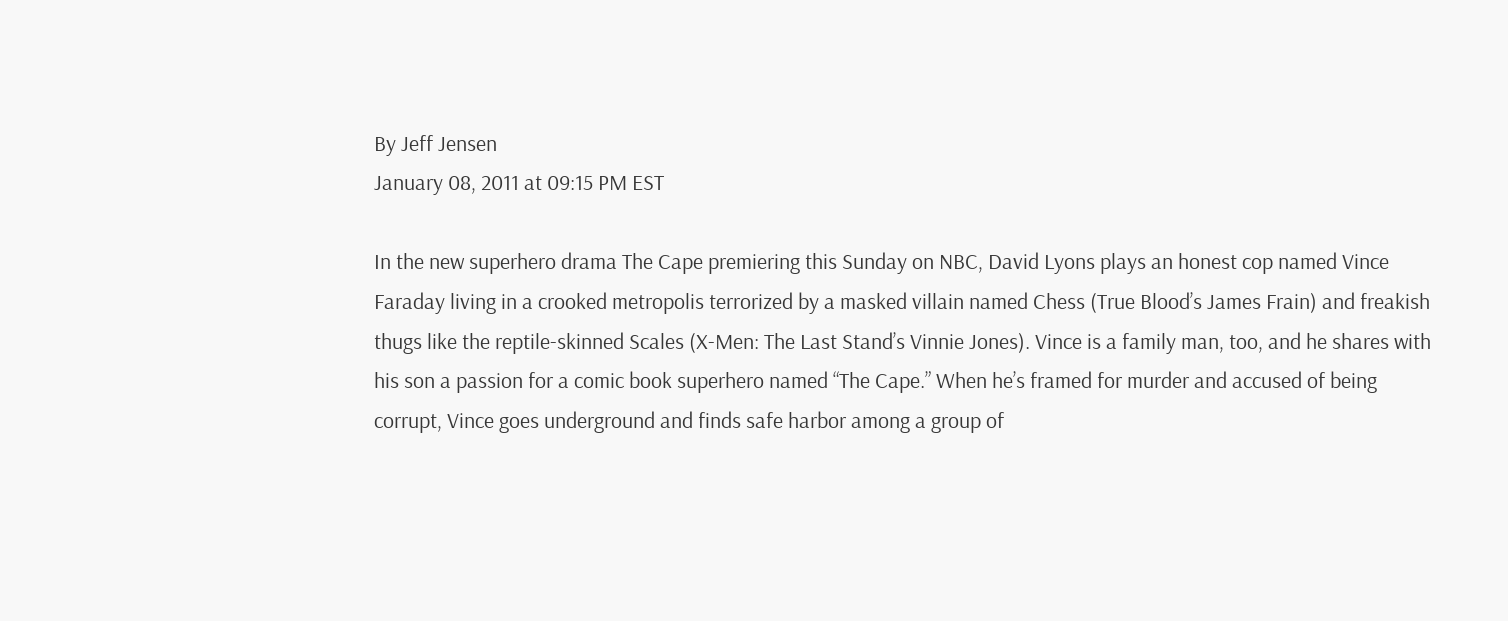By Jeff Jensen
January 08, 2011 at 09:15 PM EST

In the new superhero drama The Cape premiering this Sunday on NBC, David Lyons plays an honest cop named Vince Faraday living in a crooked metropolis terrorized by a masked villain named Chess (True Blood’s James Frain) and freakish thugs like the reptile-skinned Scales (X-Men: The Last Stand’s Vinnie Jones). Vince is a family man, too, and he shares with his son a passion for a comic book superhero named “The Cape.” When he’s framed for murder and accused of being corrupt, Vince goes underground and finds safe harbor among a group of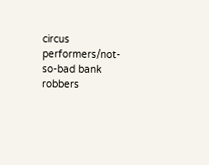circus performers/not-so-bad bank robbers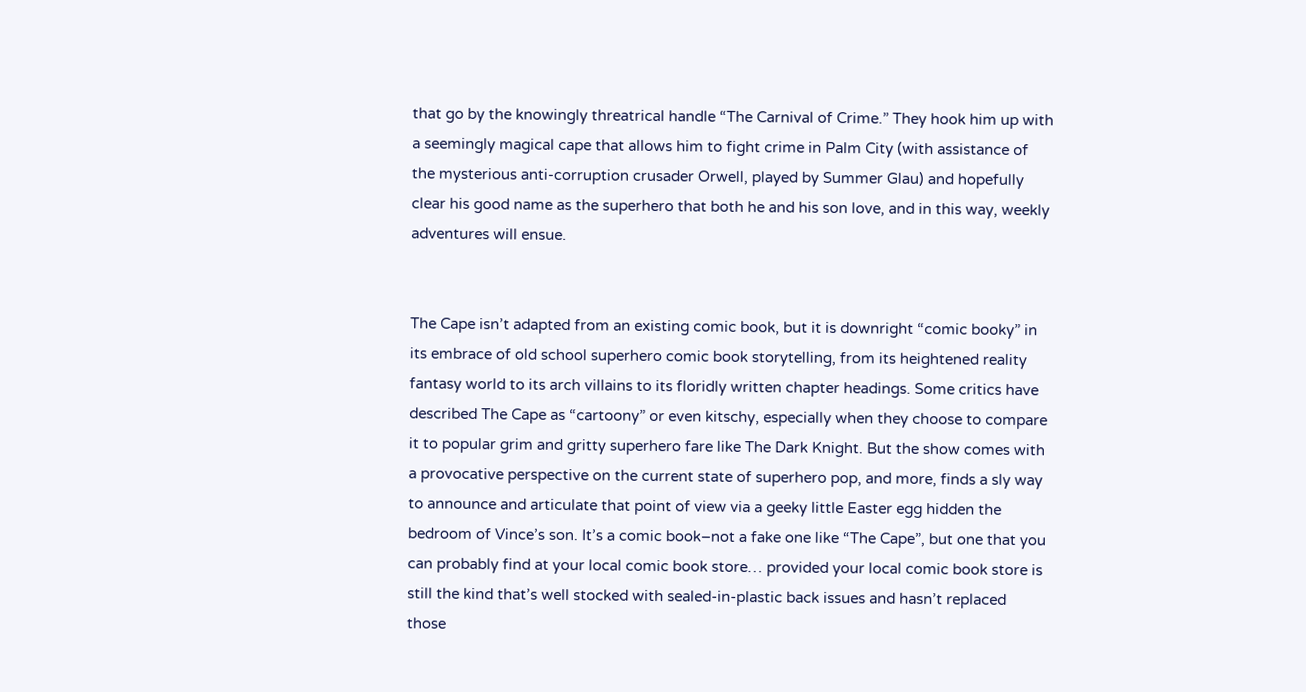that go by the knowingly threatrical handle “The Carnival of Crime.” They hook him up with a seemingly magical cape that allows him to fight crime in Palm City (with assistance of the mysterious anti-corruption crusader Orwell, played by Summer Glau) and hopefully clear his good name as the superhero that both he and his son love, and in this way, weekly adventures will ensue.


The Cape isn’t adapted from an existing comic book, but it is downright “comic booky” in its embrace of old school superhero comic book storytelling, from its heightened reality fantasy world to its arch villains to its floridly written chapter headings. Some critics have described The Cape as “cartoony” or even kitschy, especially when they choose to compare it to popular grim and gritty superhero fare like The Dark Knight. But the show comes with a provocative perspective on the current state of superhero pop, and more, finds a sly way to announce and articulate that point of view via a geeky little Easter egg hidden the bedroom of Vince’s son. It’s a comic book–not a fake one like “The Cape”, but one that you can probably find at your local comic book store… provided your local comic book store is still the kind that’s well stocked with sealed-in-plastic back issues and hasn’t replaced those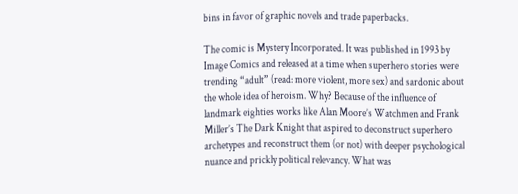bins in favor of graphic novels and trade paperbacks.

The comic is Mystery Incorporated. It was published in 1993 by Image Comics and released at a time when superhero stories were trending “adult” (read: more violent, more sex) and sardonic about the whole idea of heroism. Why? Because of the influence of landmark eighties works like Alan Moore’s Watchmen and Frank Miller’s The Dark Knight that aspired to deconstruct superhero archetypes and reconstruct them (or not) with deeper psychological nuance and prickly political relevancy. What was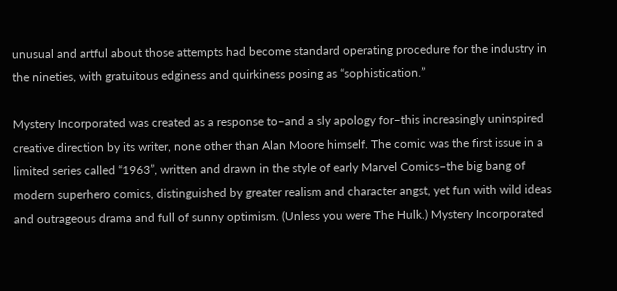unusual and artful about those attempts had become standard operating procedure for the industry in the nineties, with gratuitous edginess and quirkiness posing as “sophistication.”

Mystery Incorporated was created as a response to–and a sly apology for–this increasingly uninspired creative direction by its writer, none other than Alan Moore himself. The comic was the first issue in a limited series called “1963”, written and drawn in the style of early Marvel Comics–the big bang of modern superhero comics, distinguished by greater realism and character angst, yet fun with wild ideas and outrageous drama and full of sunny optimism. (Unless you were The Hulk.) Mystery Incorporated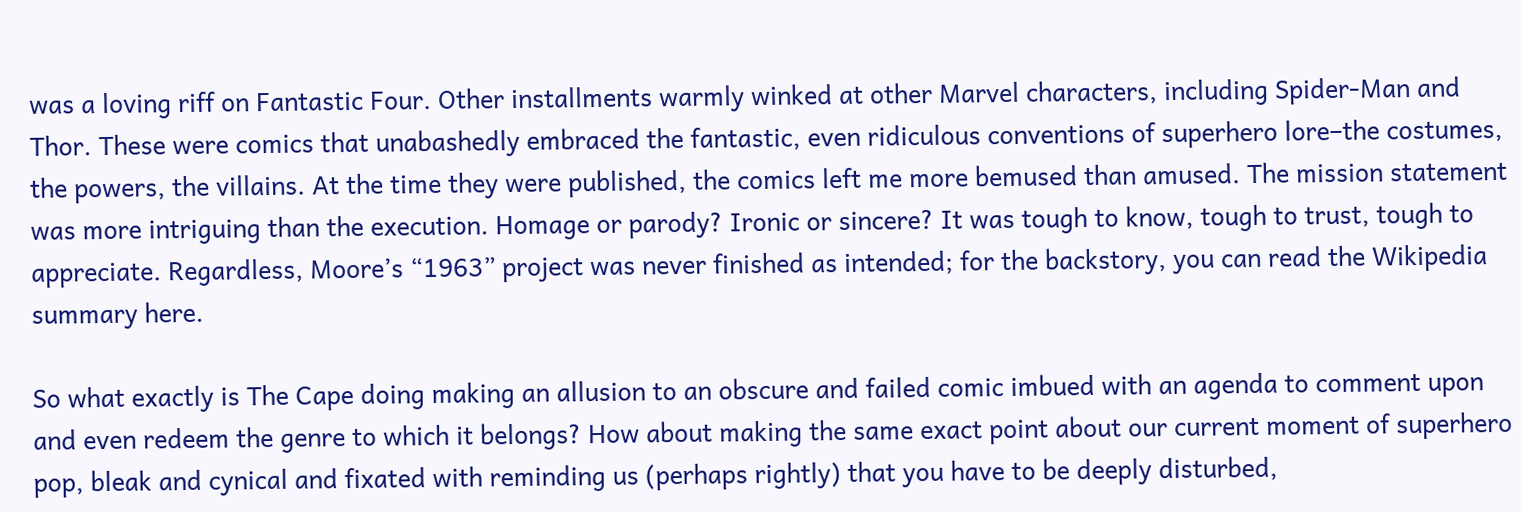was a loving riff on Fantastic Four. Other installments warmly winked at other Marvel characters, including Spider-Man and Thor. These were comics that unabashedly embraced the fantastic, even ridiculous conventions of superhero lore–the costumes, the powers, the villains. At the time they were published, the comics left me more bemused than amused. The mission statement was more intriguing than the execution. Homage or parody? Ironic or sincere? It was tough to know, tough to trust, tough to appreciate. Regardless, Moore’s “1963” project was never finished as intended; for the backstory, you can read the Wikipedia summary here.

So what exactly is The Cape doing making an allusion to an obscure and failed comic imbued with an agenda to comment upon and even redeem the genre to which it belongs? How about making the same exact point about our current moment of superhero pop, bleak and cynical and fixated with reminding us (perhaps rightly) that you have to be deeply disturbed,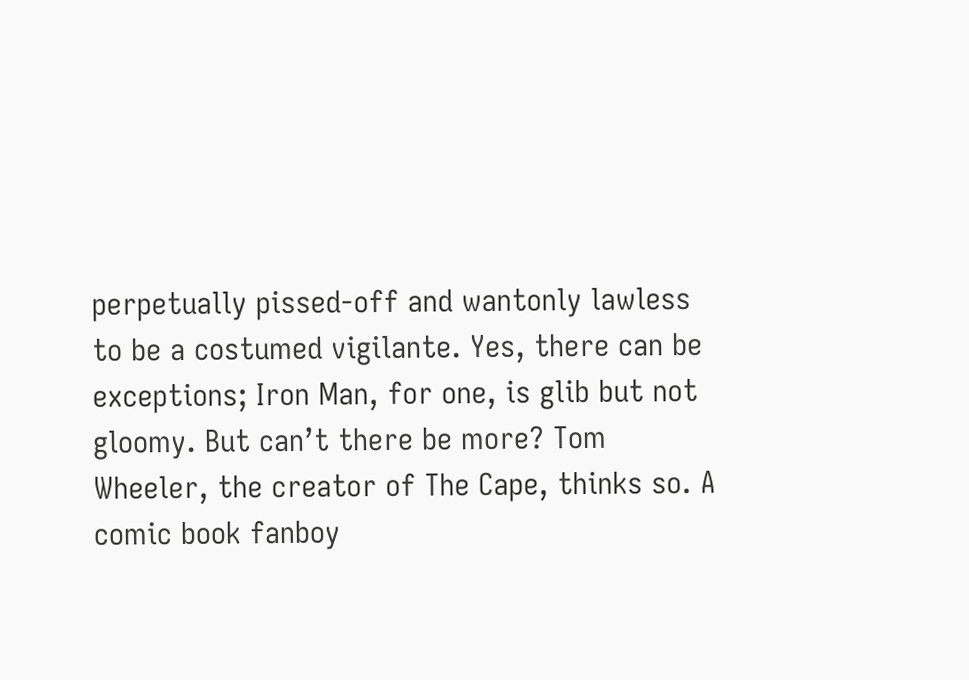perpetually pissed-off and wantonly lawless to be a costumed vigilante. Yes, there can be exceptions; Iron Man, for one, is glib but not gloomy. But can’t there be more? Tom Wheeler, the creator of The Cape, thinks so. A comic book fanboy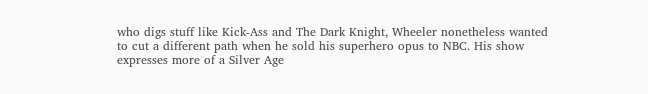who digs stuff like Kick-Ass and The Dark Knight, Wheeler nonetheless wanted to cut a different path when he sold his superhero opus to NBC. His show expresses more of a Silver Age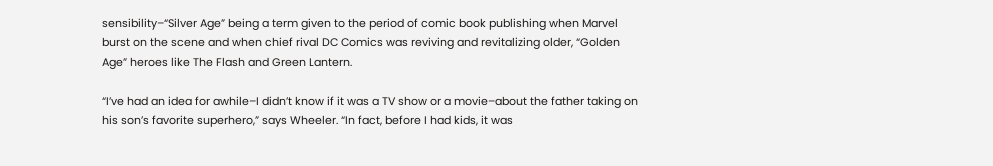sensibility–“Silver Age” being a term given to the period of comic book publishing when Marvel burst on the scene and when chief rival DC Comics was reviving and revitalizing older, “Golden Age” heroes like The Flash and Green Lantern.

“I’ve had an idea for awhile–I didn’t know if it was a TV show or a movie–about the father taking on his son’s favorite superhero,” says Wheeler. “In fact, before I had kids, it was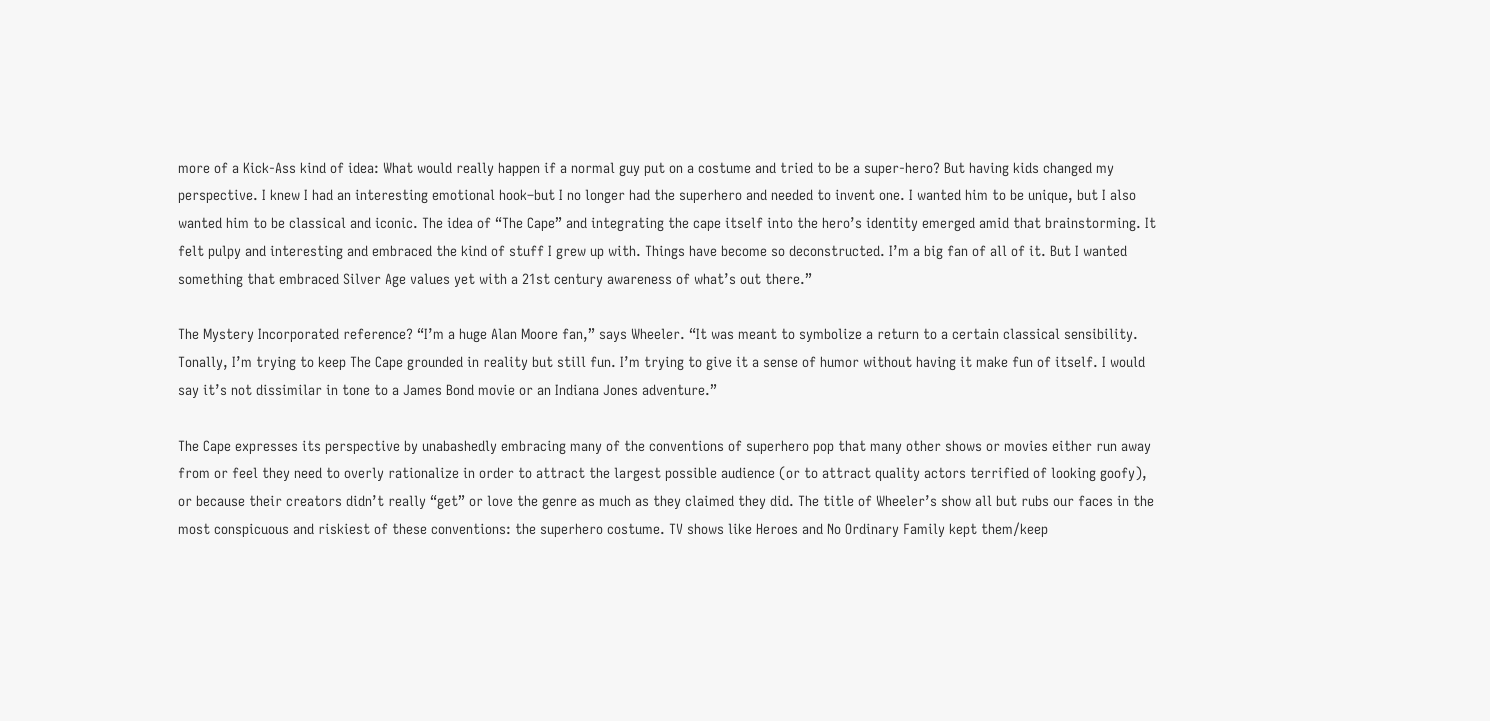more of a Kick-Ass kind of idea: What would really happen if a normal guy put on a costume and tried to be a super-hero? But having kids changed my perspective. I knew I had an interesting emotional hook–but I no longer had the superhero and needed to invent one. I wanted him to be unique, but I also wanted him to be classical and iconic. The idea of “The Cape” and integrating the cape itself into the hero’s identity emerged amid that brainstorming. It felt pulpy and interesting and embraced the kind of stuff I grew up with. Things have become so deconstructed. I’m a big fan of all of it. But I wanted something that embraced Silver Age values yet with a 21st century awareness of what’s out there.”

The Mystery Incorporated reference? “I’m a huge Alan Moore fan,” says Wheeler. “It was meant to symbolize a return to a certain classical sensibility. Tonally, I’m trying to keep The Cape grounded in reality but still fun. I’m trying to give it a sense of humor without having it make fun of itself. I would say it’s not dissimilar in tone to a James Bond movie or an Indiana Jones adventure.”

The Cape expresses its perspective by unabashedly embracing many of the conventions of superhero pop that many other shows or movies either run away from or feel they need to overly rationalize in order to attract the largest possible audience (or to attract quality actors terrified of looking goofy), or because their creators didn’t really “get” or love the genre as much as they claimed they did. The title of Wheeler’s show all but rubs our faces in the most conspicuous and riskiest of these conventions: the superhero costume. TV shows like Heroes and No Ordinary Family kept them/keep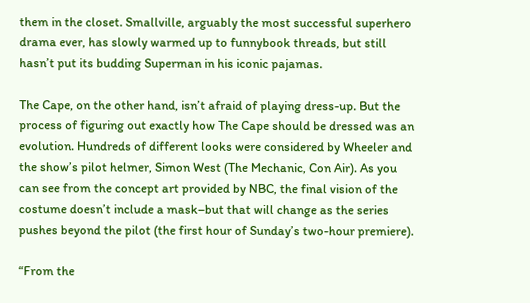them in the closet. Smallville, arguably the most successful superhero drama ever, has slowly warmed up to funnybook threads, but still hasn’t put its budding Superman in his iconic pajamas.

The Cape, on the other hand, isn’t afraid of playing dress-up. But the process of figuring out exactly how The Cape should be dressed was an evolution. Hundreds of different looks were considered by Wheeler and the show’s pilot helmer, Simon West (The Mechanic, Con Air). As you can see from the concept art provided by NBC, the final vision of the costume doesn’t include a mask–but that will change as the series pushes beyond the pilot (the first hour of Sunday’s two-hour premiere).

“From the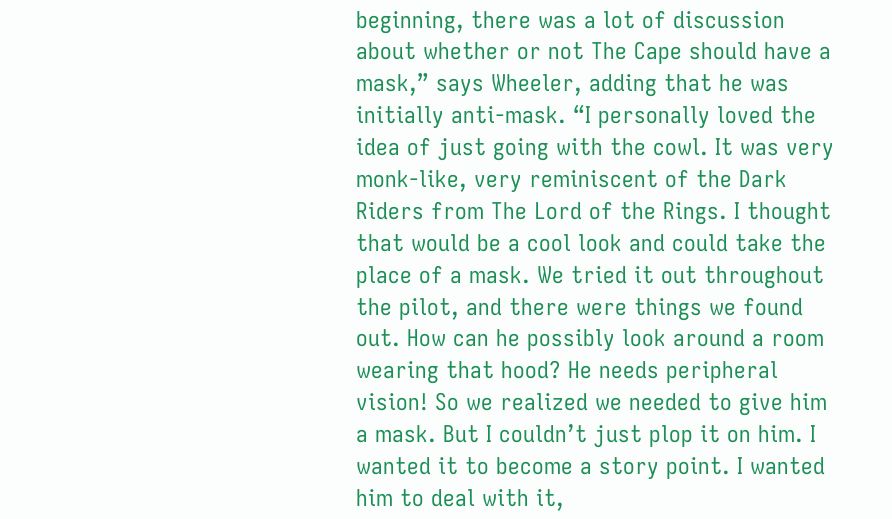beginning, there was a lot of discussion about whether or not The Cape should have a mask,” says Wheeler, adding that he was initially anti-mask. “I personally loved the idea of just going with the cowl. It was very monk-like, very reminiscent of the Dark Riders from The Lord of the Rings. I thought that would be a cool look and could take the place of a mask. We tried it out throughout the pilot, and there were things we found out. How can he possibly look around a room wearing that hood? He needs peripheral vision! So we realized we needed to give him a mask. But I couldn’t just plop it on him. I wanted it to become a story point. I wanted him to deal with it,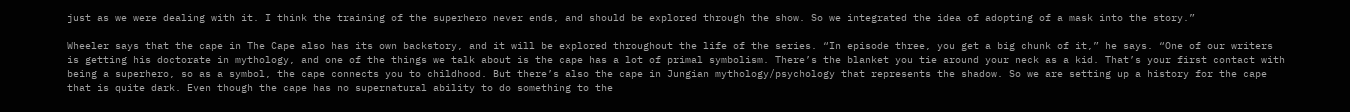just as we were dealing with it. I think the training of the superhero never ends, and should be explored through the show. So we integrated the idea of adopting of a mask into the story.”

Wheeler says that the cape in The Cape also has its own backstory, and it will be explored throughout the life of the series. “In episode three, you get a big chunk of it,” he says. “One of our writers is getting his doctorate in mythology, and one of the things we talk about is the cape has a lot of primal symbolism. There’s the blanket you tie around your neck as a kid. That’s your first contact with being a superhero, so as a symbol, the cape connects you to childhood. But there’s also the cape in Jungian mythology/psychology that represents the shadow. So we are setting up a history for the cape that is quite dark. Even though the cape has no supernatural ability to do something to the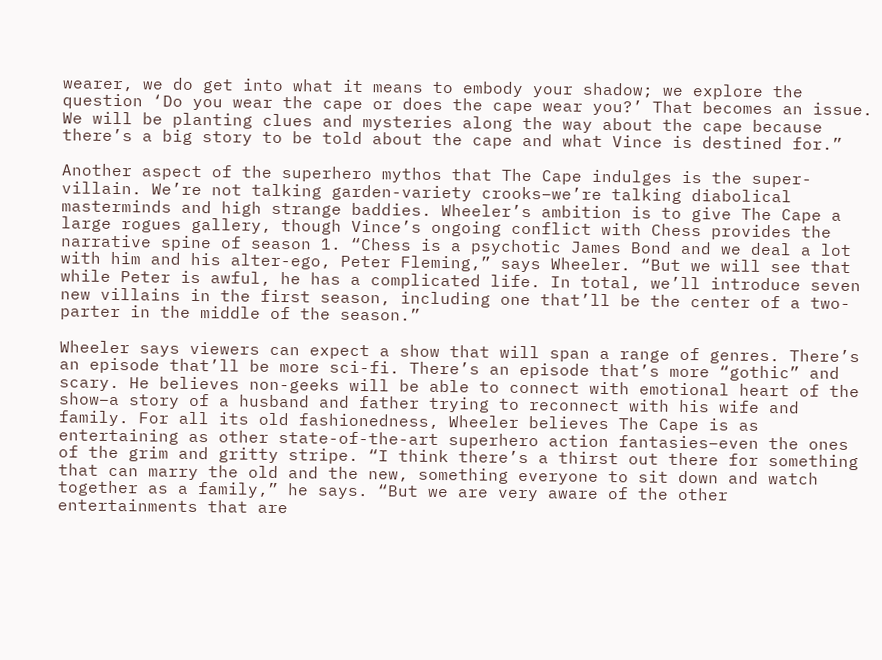wearer, we do get into what it means to embody your shadow; we explore the question ‘Do you wear the cape or does the cape wear you?’ That becomes an issue. We will be planting clues and mysteries along the way about the cape because there’s a big story to be told about the cape and what Vince is destined for.”

Another aspect of the superhero mythos that The Cape indulges is the super-villain. We’re not talking garden-variety crooks–we’re talking diabolical masterminds and high strange baddies. Wheeler’s ambition is to give The Cape a large rogues gallery, though Vince’s ongoing conflict with Chess provides the narrative spine of season 1. “Chess is a psychotic James Bond and we deal a lot with him and his alter-ego, Peter Fleming,” says Wheeler. “But we will see that while Peter is awful, he has a complicated life. In total, we’ll introduce seven new villains in the first season, including one that’ll be the center of a two-parter in the middle of the season.”

Wheeler says viewers can expect a show that will span a range of genres. There’s an episode that’ll be more sci-fi. There’s an episode that’s more “gothic” and scary. He believes non-geeks will be able to connect with emotional heart of the show–a story of a husband and father trying to reconnect with his wife and family. For all its old fashionedness, Wheeler believes The Cape is as entertaining as other state-of-the-art superhero action fantasies–even the ones of the grim and gritty stripe. “I think there’s a thirst out there for something that can marry the old and the new, something everyone to sit down and watch together as a family,” he says. “But we are very aware of the other entertainments that are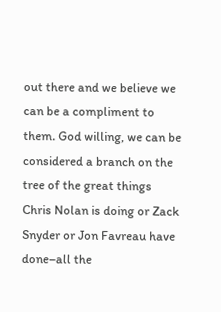out there and we believe we can be a compliment to them. God willing, we can be considered a branch on the tree of the great things Chris Nolan is doing or Zack Snyder or Jon Favreau have done–all the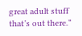great adult stuff that’s out there.”